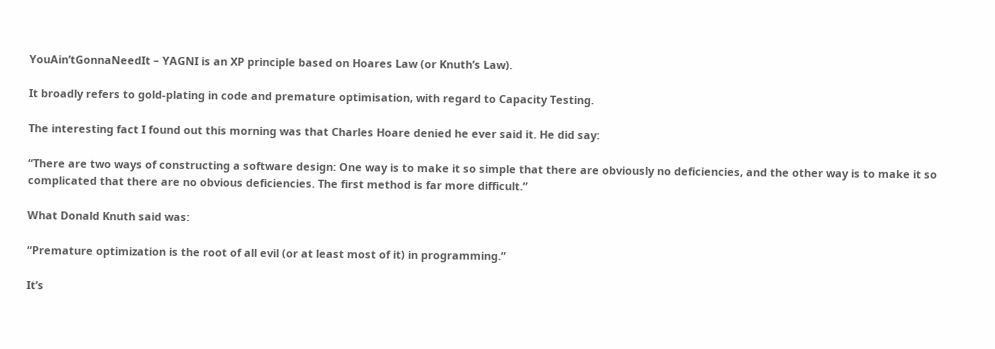YouAin’tGonnaNeedIt – YAGNI is an XP principle based on Hoares Law (or Knuth’s Law).

It broadly refers to gold-plating in code and premature optimisation, with regard to Capacity Testing.

The interesting fact I found out this morning was that Charles Hoare denied he ever said it. He did say:

“There are two ways of constructing a software design: One way is to make it so simple that there are obviously no deficiencies, and the other way is to make it so complicated that there are no obvious deficiencies. The first method is far more difficult.”

What Donald Knuth said was:

“Premature optimization is the root of all evil (or at least most of it) in programming.”

It’s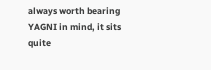always worth bearing YAGNI in mind, it sits quite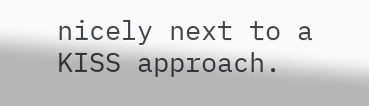nicely next to a KISS approach.